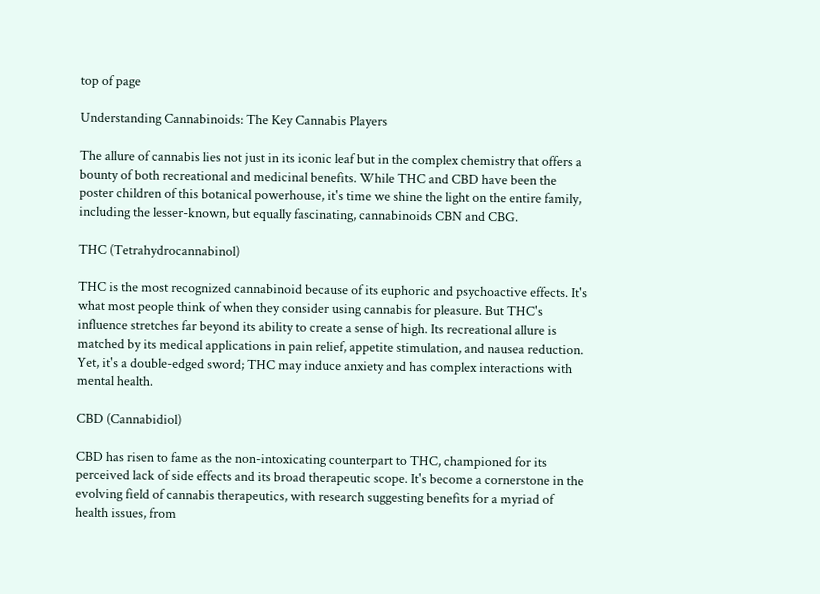top of page

Understanding Cannabinoids: The Key Cannabis Players

The allure of cannabis lies not just in its iconic leaf but in the complex chemistry that offers a bounty of both recreational and medicinal benefits. While THC and CBD have been the poster children of this botanical powerhouse, it's time we shine the light on the entire family, including the lesser-known, but equally fascinating, cannabinoids CBN and CBG.

THC (Tetrahydrocannabinol)

THC is the most recognized cannabinoid because of its euphoric and psychoactive effects. It's what most people think of when they consider using cannabis for pleasure. But THC's influence stretches far beyond its ability to create a sense of high. Its recreational allure is matched by its medical applications in pain relief, appetite stimulation, and nausea reduction. Yet, it's a double-edged sword; THC may induce anxiety and has complex interactions with mental health.

CBD (Cannabidiol)

CBD has risen to fame as the non-intoxicating counterpart to THC, championed for its perceived lack of side effects and its broad therapeutic scope. It's become a cornerstone in the evolving field of cannabis therapeutics, with research suggesting benefits for a myriad of health issues, from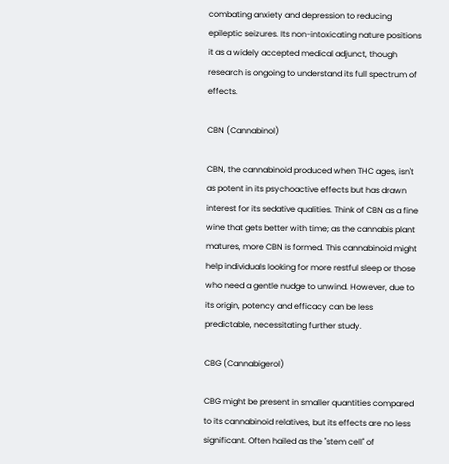combating anxiety and depression to reducing epileptic seizures. Its non-intoxicating nature positions it as a widely accepted medical adjunct, though research is ongoing to understand its full spectrum of effects.

CBN (Cannabinol)

CBN, the cannabinoid produced when THC ages, isn't as potent in its psychoactive effects but has drawn interest for its sedative qualities. Think of CBN as a fine wine that gets better with time; as the cannabis plant matures, more CBN is formed. This cannabinoid might help individuals looking for more restful sleep or those who need a gentle nudge to unwind. However, due to its origin, potency and efficacy can be less predictable, necessitating further study.

CBG (Cannabigerol)

CBG might be present in smaller quantities compared to its cannabinoid relatives, but its effects are no less significant. Often hailed as the "stem cell" of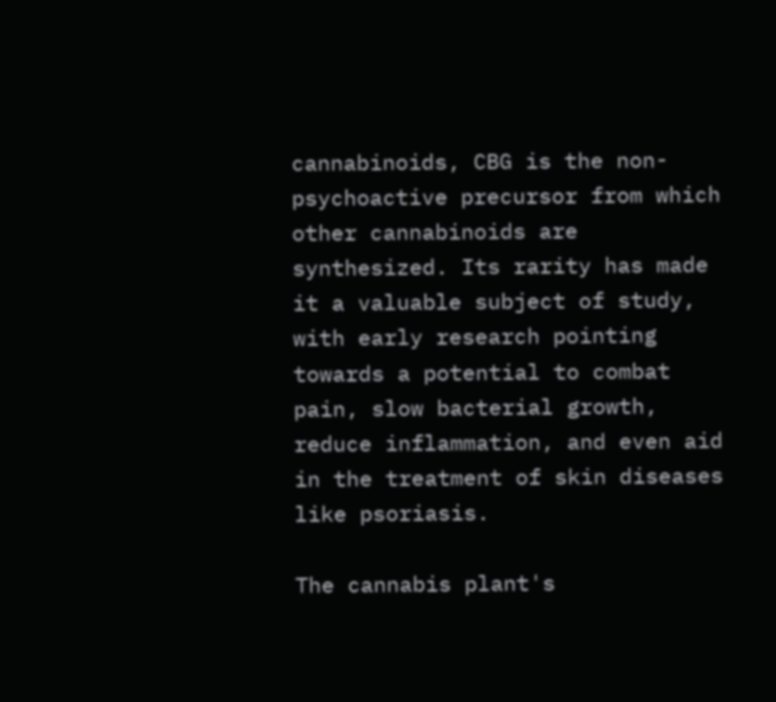cannabinoids, CBG is the non-psychoactive precursor from which other cannabinoids are synthesized. Its rarity has made it a valuable subject of study, with early research pointing towards a potential to combat pain, slow bacterial growth, reduce inflammation, and even aid in the treatment of skin diseases like psoriasis.

The cannabis plant's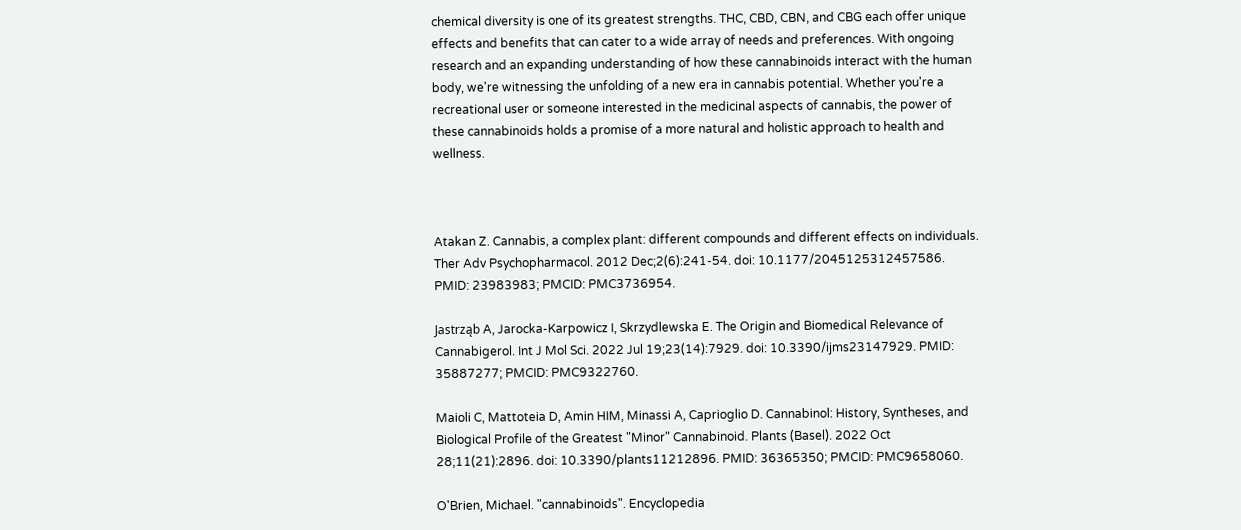chemical diversity is one of its greatest strengths. THC, CBD, CBN, and CBG each offer unique effects and benefits that can cater to a wide array of needs and preferences. With ongoing research and an expanding understanding of how these cannabinoids interact with the human body, we're witnessing the unfolding of a new era in cannabis potential. Whether you're a recreational user or someone interested in the medicinal aspects of cannabis, the power of these cannabinoids holds a promise of a more natural and holistic approach to health and wellness.



Atakan Z. Cannabis, a complex plant: different compounds and different effects on individuals. Ther Adv Psychopharmacol. 2012 Dec;2(6):241-54. doi: 10.1177/2045125312457586. PMID: 23983983; PMCID: PMC3736954.

Jastrząb A, Jarocka-Karpowicz I, Skrzydlewska E. The Origin and Biomedical Relevance of Cannabigerol. Int J Mol Sci. 2022 Jul 19;23(14):7929. doi: 10.3390/ijms23147929. PMID: 35887277; PMCID: PMC9322760.

Maioli C, Mattoteia D, Amin HIM, Minassi A, Caprioglio D. Cannabinol: History, Syntheses, and Biological Profile of the Greatest "Minor" Cannabinoid. Plants (Basel). 2022 Oct 28;11(21):2896. doi: 10.3390/plants11212896. PMID: 36365350; PMCID: PMC9658060.

O'Brien, Michael. "cannabinoids". Encyclopedia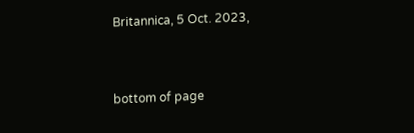Britannica, 5 Oct. 2023,


bottom of page